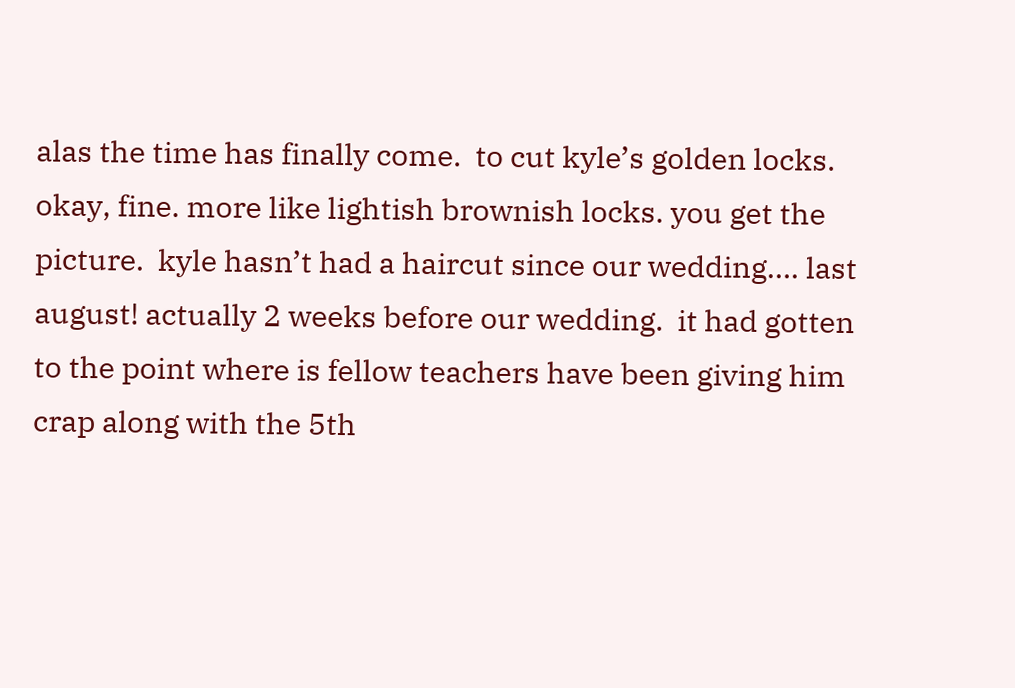alas the time has finally come.  to cut kyle’s golden locks. okay, fine. more like lightish brownish locks. you get the picture.  kyle hasn’t had a haircut since our wedding…. last august! actually 2 weeks before our wedding.  it had gotten to the point where is fellow teachers have been giving him crap along with the 5th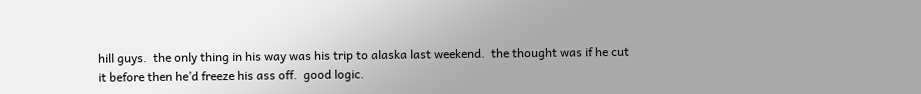hill guys.  the only thing in his way was his trip to alaska last weekend.  the thought was if he cut it before then he’d freeze his ass off.  good logic.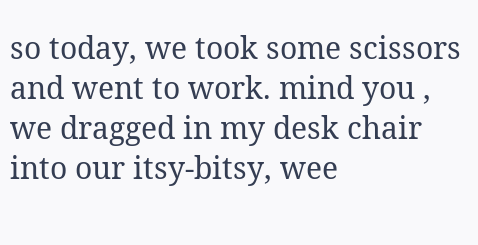so today, we took some scissors and went to work. mind you , we dragged in my desk chair into our itsy-bitsy, wee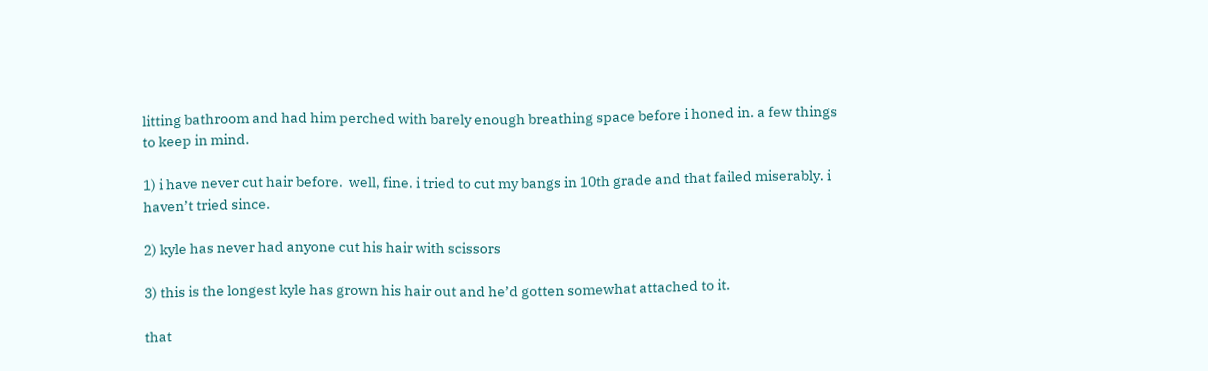litting bathroom and had him perched with barely enough breathing space before i honed in. a few things to keep in mind.

1) i have never cut hair before.  well, fine. i tried to cut my bangs in 10th grade and that failed miserably. i haven’t tried since.

2) kyle has never had anyone cut his hair with scissors

3) this is the longest kyle has grown his hair out and he’d gotten somewhat attached to it.

that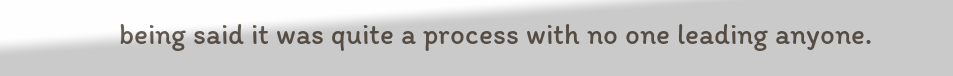being said it was quite a process with no one leading anyone.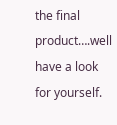the final product….well have a look for yourself.